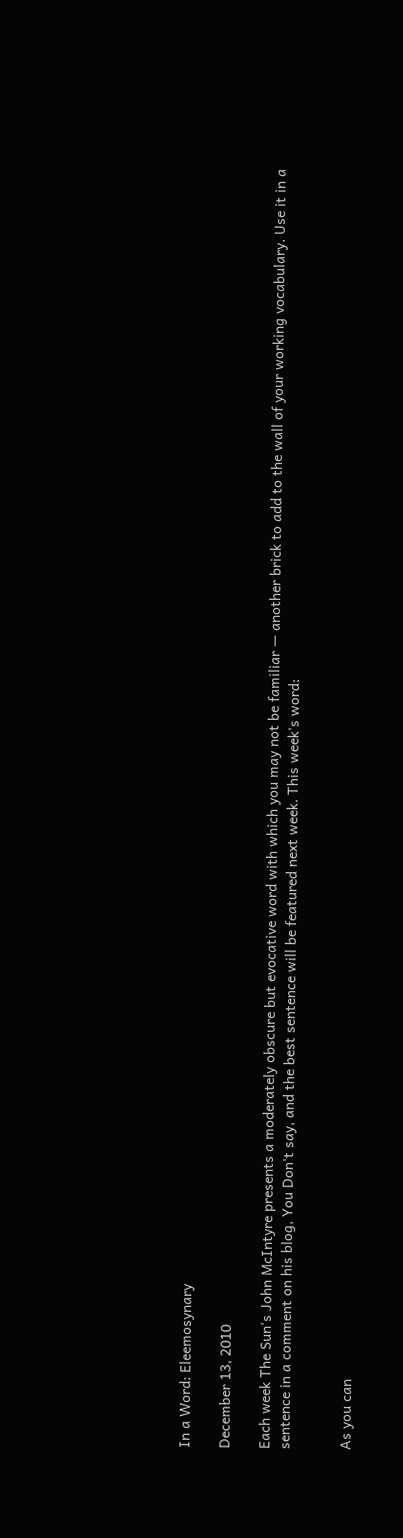In a Word: Eleemosynary

December 13, 2010

Each week The Sun's John McIntyre presents a moderately obscure but evocative word with which you may not be familiar — another brick to add to the wall of your working vocabulary. Use it in a sentence in a comment on his blog, You Don't say, and the best sentence will be featured next week. This week's word:


As you can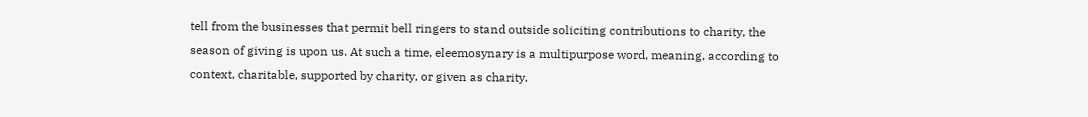tell from the businesses that permit bell ringers to stand outside soliciting contributions to charity, the season of giving is upon us. At such a time, eleemosynary is a multipurpose word, meaning, according to context, charitable, supported by charity, or given as charity.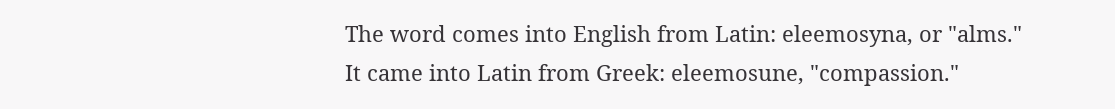The word comes into English from Latin: eleemosyna, or "alms." It came into Latin from Greek: eleemosune, "compassion."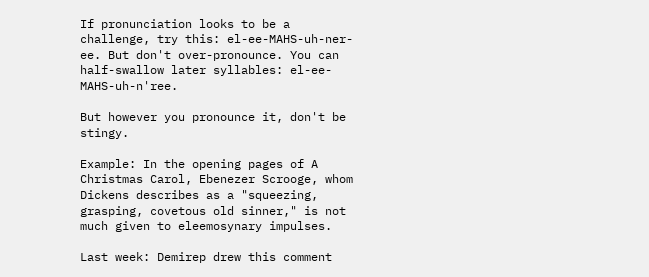If pronunciation looks to be a challenge, try this: el-ee-MAHS-uh-ner-ee. But don't over-pronounce. You can half-swallow later syllables: el-ee-MAHS-uh-n'ree.

But however you pronounce it, don't be stingy.

Example: In the opening pages of A Christmas Carol, Ebenezer Scrooge, whom Dickens describes as a "squeezing, grasping, covetous old sinner," is not much given to eleemosynary impulses.

Last week: Demirep drew this comment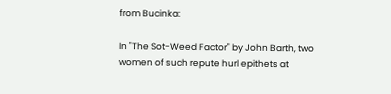from Bucinka:

In "The Sot-Weed Factor" by John Barth, two women of such repute hurl epithets at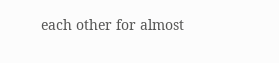each other for almost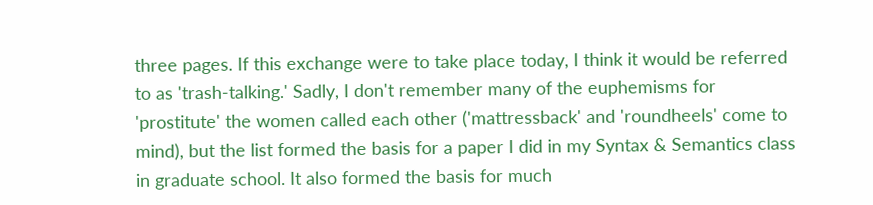three pages. If this exchange were to take place today, I think it would be referred to as 'trash-talking.' Sadly, I don't remember many of the euphemisms for 'prostitute' the women called each other ('mattressback' and 'roundheels' come to mind), but the list formed the basis for a paper I did in my Syntax & Semantics class in graduate school. It also formed the basis for much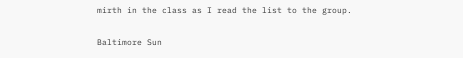mirth in the class as I read the list to the group.

Baltimore Sun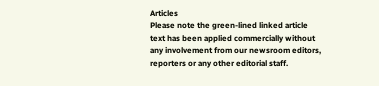Articles
Please note the green-lined linked article text has been applied commercially without any involvement from our newsroom editors, reporters or any other editorial staff.